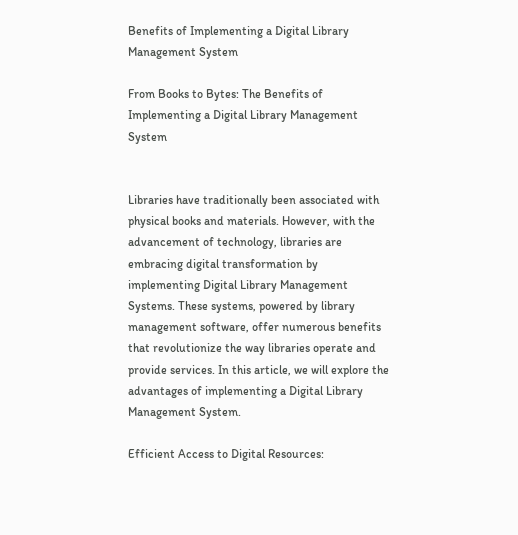Benefits of Implementing a Digital Library Management System

From Books to Bytes: The Benefits of Implementing a Digital Library Management System


Libraries have traditionally been associated with physical books and materials. However, with the advancement of technology, libraries are embracing digital transformation by implementing Digital Library Management Systems. These systems, powered by library management software, offer numerous benefits that revolutionize the way libraries operate and provide services. In this article, we will explore the advantages of implementing a Digital Library Management System.

Efficient Access to Digital Resources: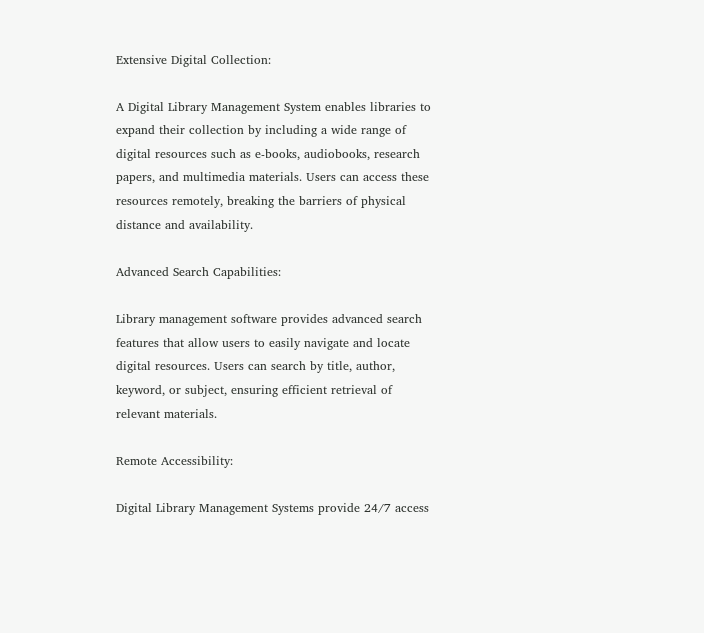Extensive Digital Collection:

A Digital Library Management System enables libraries to expand their collection by including a wide range of digital resources such as e-books, audiobooks, research papers, and multimedia materials. Users can access these resources remotely, breaking the barriers of physical distance and availability.

Advanced Search Capabilities:

Library management software provides advanced search features that allow users to easily navigate and locate digital resources. Users can search by title, author, keyword, or subject, ensuring efficient retrieval of relevant materials.

Remote Accessibility:

Digital Library Management Systems provide 24/7 access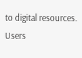to digital resources. Users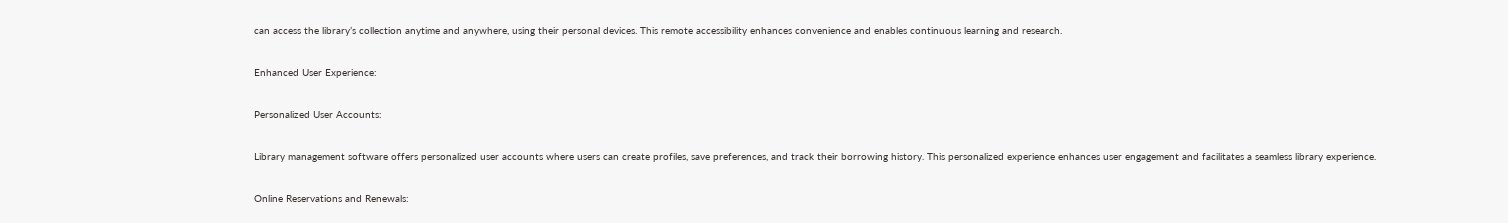can access the library’s collection anytime and anywhere, using their personal devices. This remote accessibility enhances convenience and enables continuous learning and research.

Enhanced User Experience:

Personalized User Accounts:

Library management software offers personalized user accounts where users can create profiles, save preferences, and track their borrowing history. This personalized experience enhances user engagement and facilitates a seamless library experience.

Online Reservations and Renewals: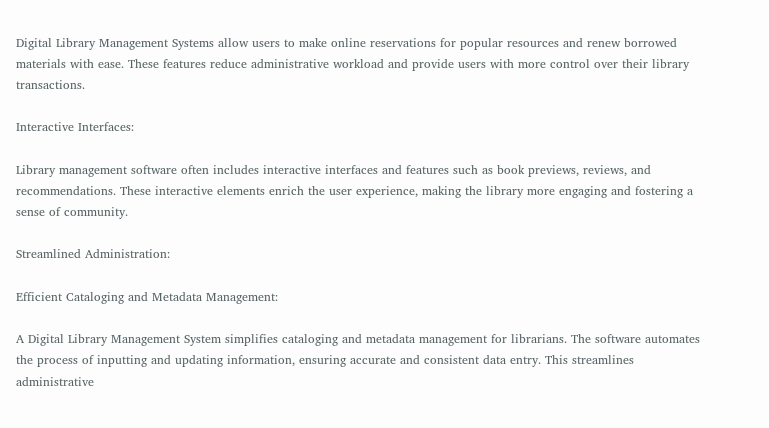Digital Library Management Systems allow users to make online reservations for popular resources and renew borrowed materials with ease. These features reduce administrative workload and provide users with more control over their library transactions.

Interactive Interfaces:

Library management software often includes interactive interfaces and features such as book previews, reviews, and recommendations. These interactive elements enrich the user experience, making the library more engaging and fostering a sense of community.

Streamlined Administration:

Efficient Cataloging and Metadata Management:

A Digital Library Management System simplifies cataloging and metadata management for librarians. The software automates the process of inputting and updating information, ensuring accurate and consistent data entry. This streamlines administrative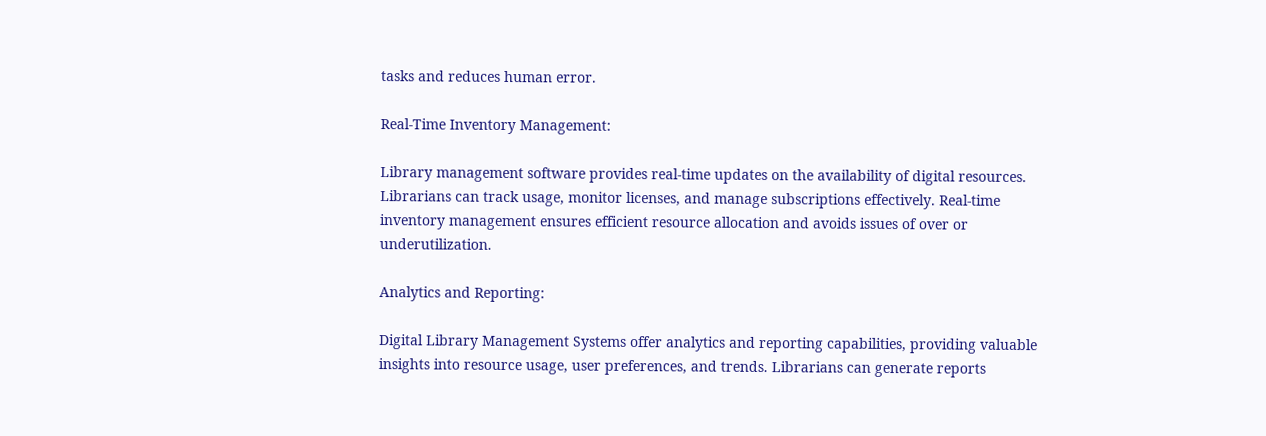tasks and reduces human error.

Real-Time Inventory Management:

Library management software provides real-time updates on the availability of digital resources. Librarians can track usage, monitor licenses, and manage subscriptions effectively. Real-time inventory management ensures efficient resource allocation and avoids issues of over or underutilization.

Analytics and Reporting:

Digital Library Management Systems offer analytics and reporting capabilities, providing valuable insights into resource usage, user preferences, and trends. Librarians can generate reports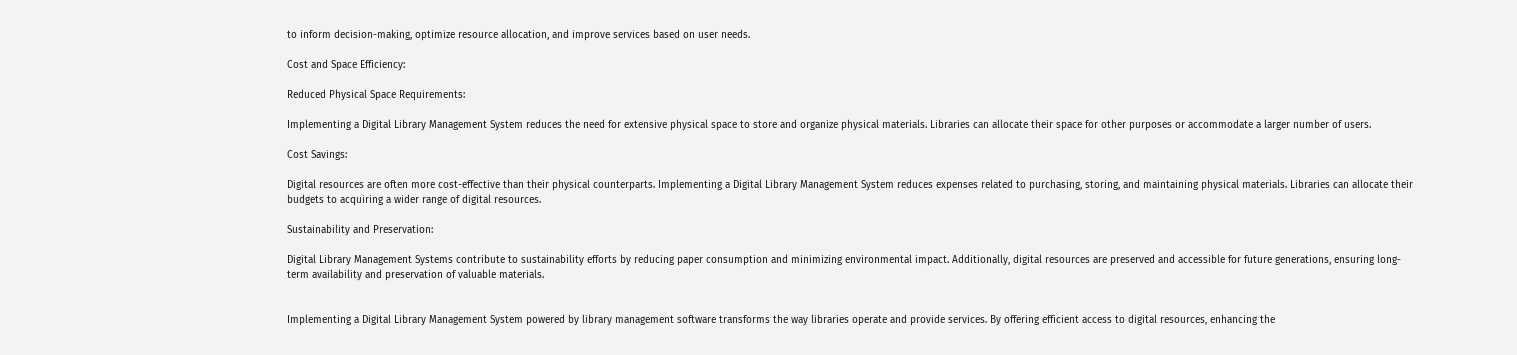to inform decision-making, optimize resource allocation, and improve services based on user needs.

Cost and Space Efficiency:

Reduced Physical Space Requirements:

Implementing a Digital Library Management System reduces the need for extensive physical space to store and organize physical materials. Libraries can allocate their space for other purposes or accommodate a larger number of users.

Cost Savings:

Digital resources are often more cost-effective than their physical counterparts. Implementing a Digital Library Management System reduces expenses related to purchasing, storing, and maintaining physical materials. Libraries can allocate their budgets to acquiring a wider range of digital resources.

Sustainability and Preservation:

Digital Library Management Systems contribute to sustainability efforts by reducing paper consumption and minimizing environmental impact. Additionally, digital resources are preserved and accessible for future generations, ensuring long-term availability and preservation of valuable materials.


Implementing a Digital Library Management System powered by library management software transforms the way libraries operate and provide services. By offering efficient access to digital resources, enhancing the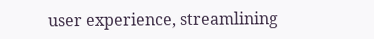user experience, streamlining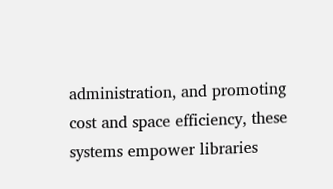administration, and promoting cost and space efficiency, these systems empower libraries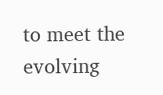to meet the evolving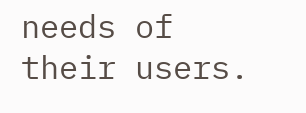needs of their users.